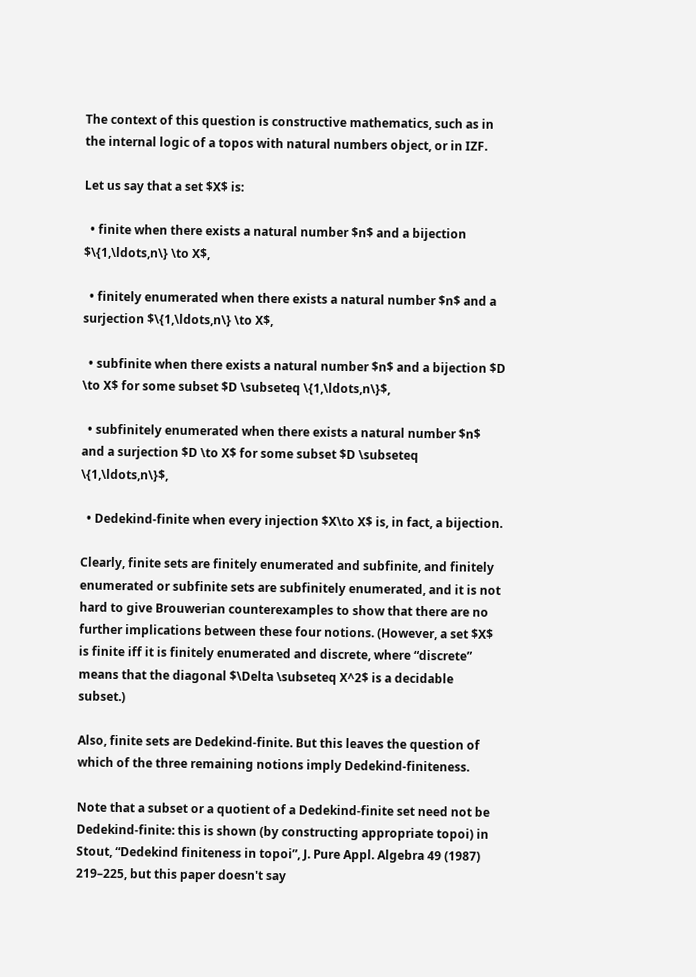The context of this question is constructive mathematics, such as in the internal logic of a topos with natural numbers object, or in IZF.

Let us say that a set $X$ is:

  • finite when there exists a natural number $n$ and a bijection $\{1,\ldots,n\} \to X$,

  • finitely enumerated when there exists a natural number $n$ and a surjection $\{1,\ldots,n\} \to X$,

  • subfinite when there exists a natural number $n$ and a bijection $D \to X$ for some subset $D \subseteq \{1,\ldots,n\}$,

  • subfinitely enumerated when there exists a natural number $n$ and a surjection $D \to X$ for some subset $D \subseteq \{1,\ldots,n\}$,

  • Dedekind-finite when every injection $X\to X$ is, in fact, a bijection.

Clearly, finite sets are finitely enumerated and subfinite, and finitely enumerated or subfinite sets are subfinitely enumerated, and it is not hard to give Brouwerian counterexamples to show that there are no further implications between these four notions. (However, a set $X$ is finite iff it is finitely enumerated and discrete, where “discrete” means that the diagonal $\Delta \subseteq X^2$ is a decidable subset.)

Also, finite sets are Dedekind-finite. But this leaves the question of which of the three remaining notions imply Dedekind-finiteness.

Note that a subset or a quotient of a Dedekind-finite set need not be Dedekind-finite: this is shown (by constructing appropriate topoi) in Stout, “Dedekind finiteness in topoi”, J. Pure Appl. Algebra 49 (1987) 219–225, but this paper doesn't say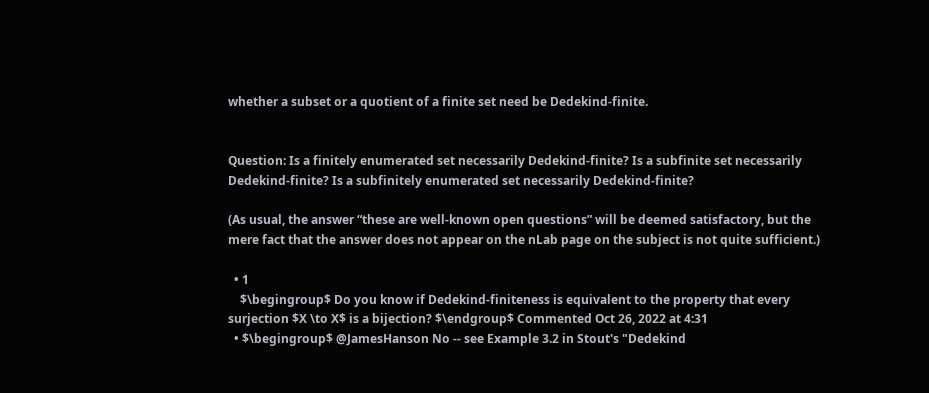whether a subset or a quotient of a finite set need be Dedekind-finite.


Question: Is a finitely enumerated set necessarily Dedekind-finite? Is a subfinite set necessarily Dedekind-finite? Is a subfinitely enumerated set necessarily Dedekind-finite?

(As usual, the answer “these are well-known open questions” will be deemed satisfactory, but the mere fact that the answer does not appear on the nLab page on the subject is not quite sufficient.)

  • 1
    $\begingroup$ Do you know if Dedekind-finiteness is equivalent to the property that every surjection $X \to X$ is a bijection? $\endgroup$ Commented Oct 26, 2022 at 4:31
  • $\begingroup$ @JamesHanson No -- see Example 3.2 in Stout's "Dedekind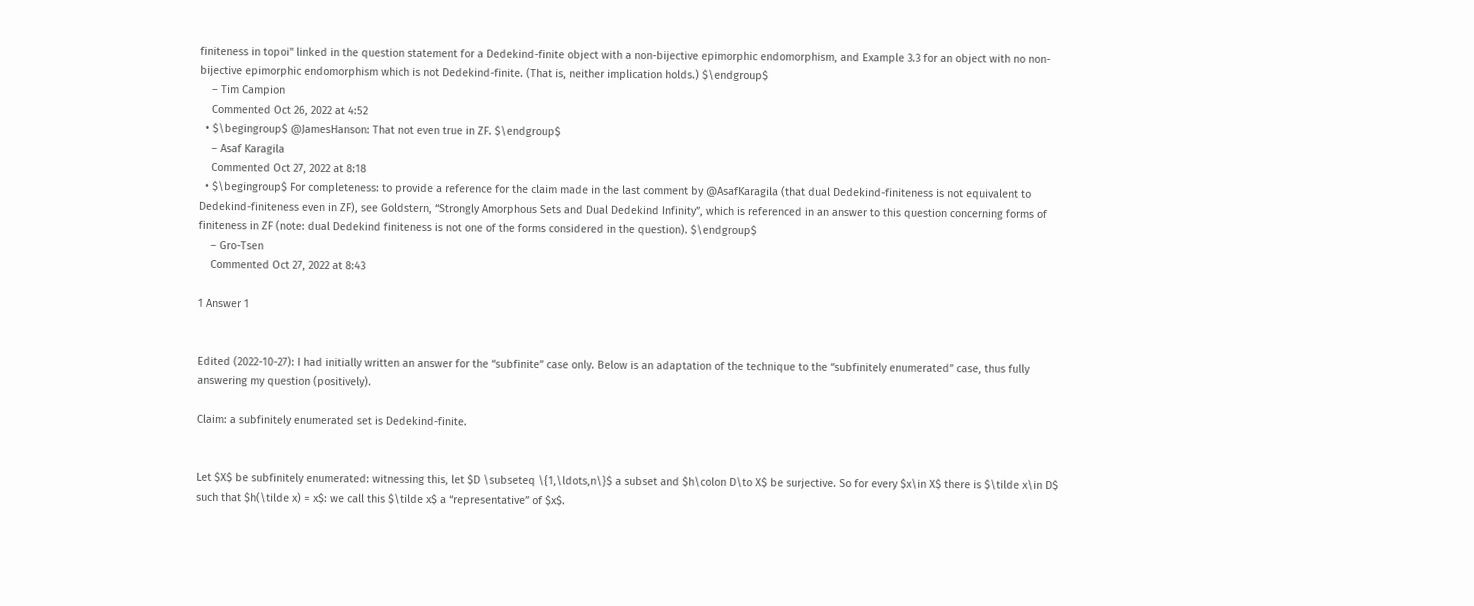finiteness in topoi" linked in the question statement for a Dedekind-finite object with a non-bijective epimorphic endomorphism, and Example 3.3 for an object with no non-bijective epimorphic endomorphism which is not Dedekind-finite. (That is, neither implication holds.) $\endgroup$
    – Tim Campion
    Commented Oct 26, 2022 at 4:52
  • $\begingroup$ @JamesHanson: That not even true in ZF. $\endgroup$
    – Asaf Karagila
    Commented Oct 27, 2022 at 8:18
  • $\begingroup$ For completeness: to provide a reference for the claim made in the last comment by @AsafKaragila (that dual Dedekind-finiteness is not equivalent to Dedekind-finiteness even in ZF), see Goldstern, “Strongly Amorphous Sets and Dual Dedekind Infinity”, which is referenced in an answer to this question concerning forms of finiteness in ZF (note: dual Dedekind finiteness is not one of the forms considered in the question). $\endgroup$
    – Gro-Tsen
    Commented Oct 27, 2022 at 8:43

1 Answer 1


Edited (2022-10-27): I had initially written an answer for the “subfinite” case only. Below is an adaptation of the technique to the “subfinitely enumerated” case, thus fully answering my question (positively).

Claim: a subfinitely enumerated set is Dedekind-finite.


Let $X$ be subfinitely enumerated: witnessing this, let $D \subseteq \{1,\ldots,n\}$ a subset and $h\colon D\to X$ be surjective. So for every $x\in X$ there is $\tilde x\in D$ such that $h(\tilde x) = x$: we call this $\tilde x$ a “representative” of $x$.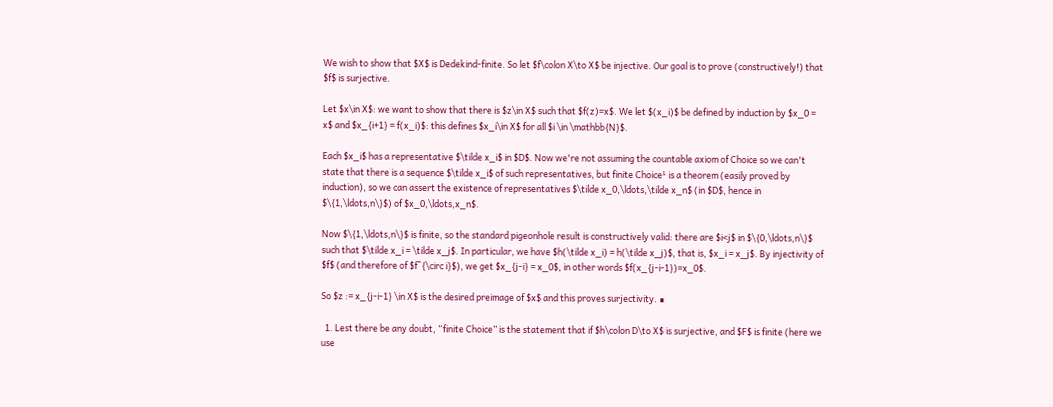We wish to show that $X$ is Dedekind-finite. So let $f\colon X\to X$ be injective. Our goal is to prove (constructively!) that $f$ is surjective.

Let $x\in X$: we want to show that there is $z\in X$ such that $f(z)=x$. We let $(x_i)$ be defined by induction by $x_0 = x$ and $x_{i+1} = f(x_i)$: this defines $x_i\in X$ for all $i \in \mathbb{N}$.

Each $x_i$ has a representative $\tilde x_i$ in $D$. Now we're not assuming the countable axiom of Choice so we can't state that there is a sequence $\tilde x_i$ of such representatives, but finite Choice¹ is a theorem (easily proved by induction), so we can assert the existence of representatives $\tilde x_0,\ldots,\tilde x_n$ (in $D$, hence in $\{1,\ldots,n\}$) of $x_0,\ldots,x_n$.

Now $\{1,\ldots,n\}$ is finite, so the standard pigeonhole result is constructively valid: there are $i<j$ in $\{0,\ldots,n\}$ such that $\tilde x_i = \tilde x_j$. In particular, we have $h(\tilde x_i) = h(\tilde x_j)$, that is, $x_i = x_j$. By injectivity of $f$ (and therefore of $f^{\circ i}$), we get $x_{j-i} = x_0$, in other words $f(x_{j-i-1})=x_0$.

So $z := x_{j-i-1} \in X$ is the desired preimage of $x$ and this proves surjectivity. ∎

  1. Lest there be any doubt, “finite Choice” is the statement that if $h\colon D\to X$ is surjective, and $F$ is finite (here we use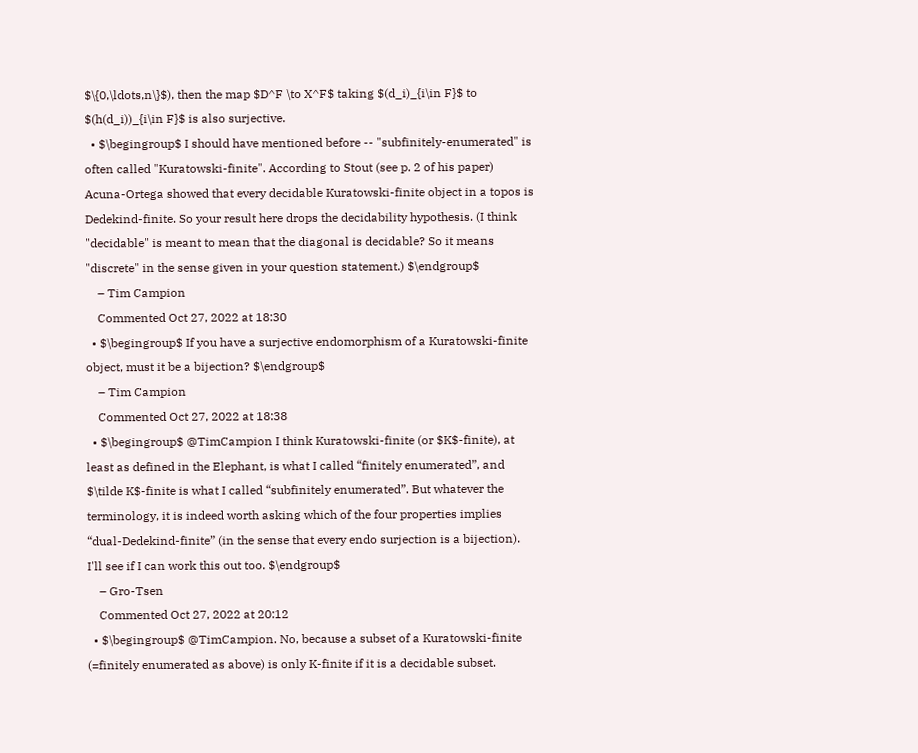$\{0,\ldots,n\}$), then the map $D^F \to X^F$ taking $(d_i)_{i\in F}$ to $(h(d_i))_{i\in F}$ is also surjective.
  • $\begingroup$ I should have mentioned before -- "subfinitely-enumerated" is often called "Kuratowski-finite". According to Stout (see p. 2 of his paper) Acuna-Ortega showed that every decidable Kuratowski-finite object in a topos is Dedekind-finite. So your result here drops the decidability hypothesis. (I think "decidable" is meant to mean that the diagonal is decidable? So it means "discrete" in the sense given in your question statement.) $\endgroup$
    – Tim Campion
    Commented Oct 27, 2022 at 18:30
  • $\begingroup$ If you have a surjective endomorphism of a Kuratowski-finite object, must it be a bijection? $\endgroup$
    – Tim Campion
    Commented Oct 27, 2022 at 18:38
  • $\begingroup$ @TimCampion I think Kuratowski-finite (or $K$-finite), at least as defined in the Elephant, is what I called “finitely enumerated”, and $\tilde K$-finite is what I called “subfinitely enumerated”. But whatever the terminology, it is indeed worth asking which of the four properties implies “dual-Dedekind-finite” (in the sense that every endo surjection is a bijection). I'll see if I can work this out too. $\endgroup$
    – Gro-Tsen
    Commented Oct 27, 2022 at 20:12
  • $\begingroup$ @TimCampion. No, because a subset of a Kuratowski-finite (=finitely enumerated as above) is only K-finite if it is a decidable subset.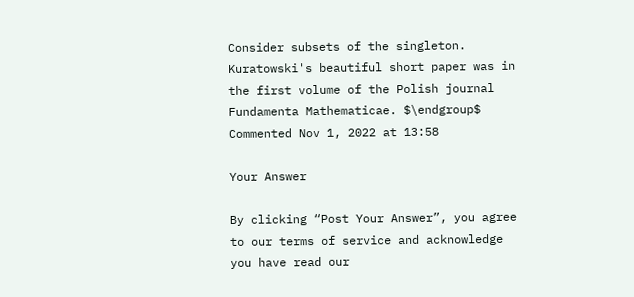Consider subsets of the singleton. Kuratowski's beautiful short paper was in the first volume of the Polish journal Fundamenta Mathematicae. $\endgroup$ Commented Nov 1, 2022 at 13:58

Your Answer

By clicking “Post Your Answer”, you agree to our terms of service and acknowledge you have read our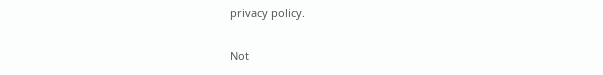privacy policy.

Not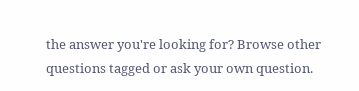the answer you're looking for? Browse other questions tagged or ask your own question.